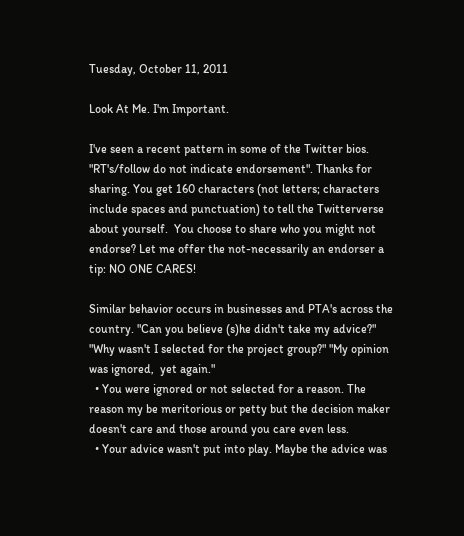Tuesday, October 11, 2011

Look At Me. I'm Important.

I've seen a recent pattern in some of the Twitter bios. "RT's/follow do not indicate endorsement". Thanks for sharing. You get 160 characters (not letters; characters include spaces and punctuation) to tell the Twitterverse about yourself.  You choose to share who you might not endorse? Let me offer the not-necessarily an endorser a tip: NO ONE CARES!

Similar behavior occurs in businesses and PTA's across the country. "Can you believe (s)he didn't take my advice?" "Why wasn't I selected for the project group?" "My opinion was ignored,  yet again."
  • You were ignored or not selected for a reason. The reason my be meritorious or petty but the decision maker doesn't care and those around you care even less.
  • Your advice wasn't put into play. Maybe the advice was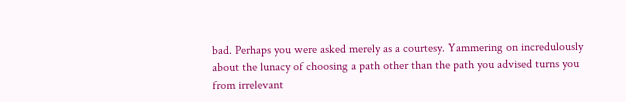bad. Perhaps you were asked merely as a courtesy. Yammering on incredulously about the lunacy of choosing a path other than the path you advised turns you from irrelevant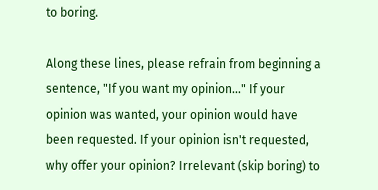to boring.

Along these lines, please refrain from beginning a sentence, "If you want my opinion..." If your opinion was wanted, your opinion would have been requested. If your opinion isn't requested, why offer your opinion? Irrelevant (skip boring) to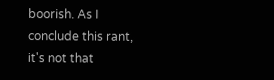boorish. As I conclude this rant, it's not that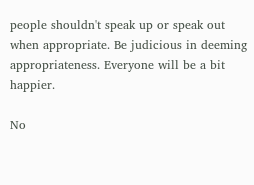people shouldn't speak up or speak out when appropriate. Be judicious in deeming appropriateness. Everyone will be a bit happier.

No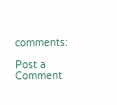comments:

Post a Comment